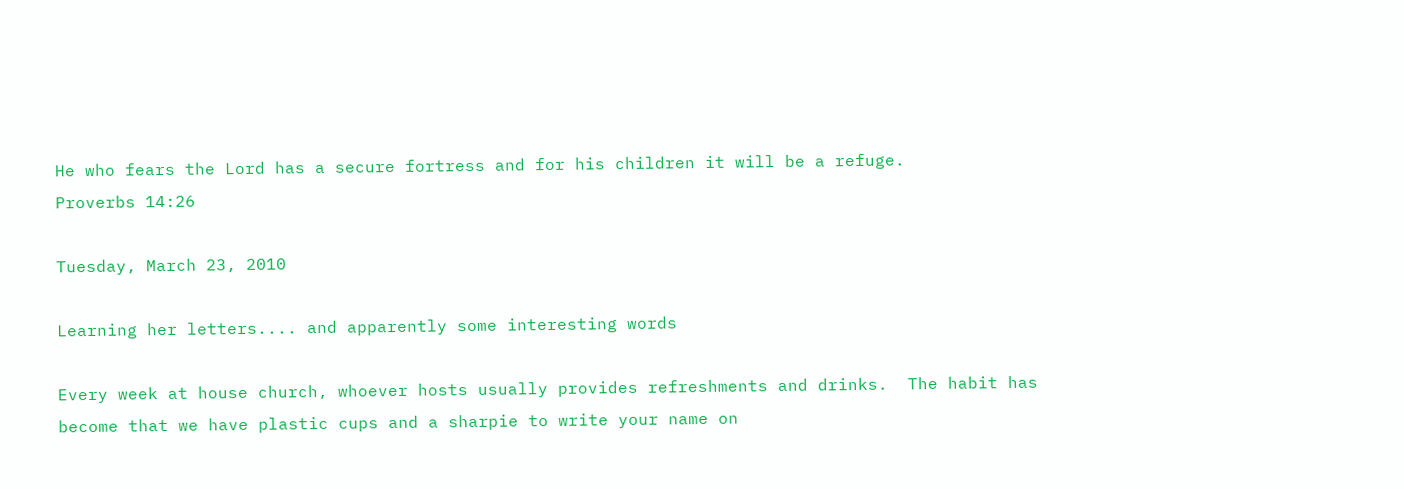He who fears the Lord has a secure fortress and for his children it will be a refuge.
Proverbs 14:26

Tuesday, March 23, 2010

Learning her letters.... and apparently some interesting words

Every week at house church, whoever hosts usually provides refreshments and drinks.  The habit has become that we have plastic cups and a sharpie to write your name on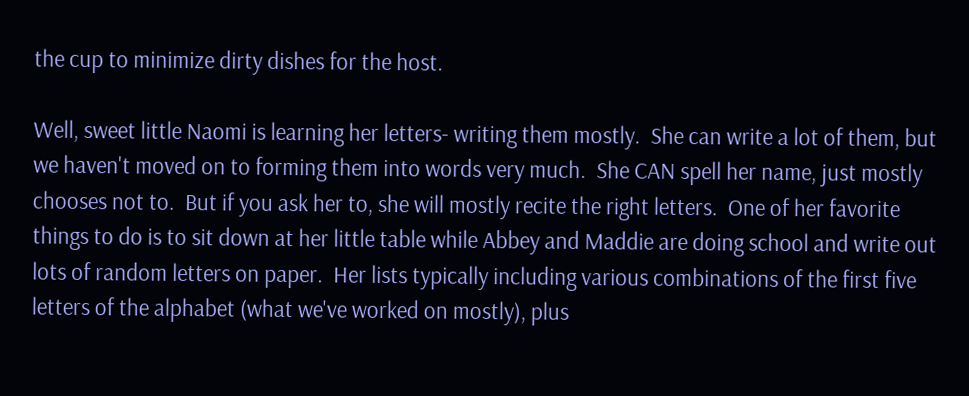the cup to minimize dirty dishes for the host.

Well, sweet little Naomi is learning her letters- writing them mostly.  She can write a lot of them, but we haven't moved on to forming them into words very much.  She CAN spell her name, just mostly chooses not to.  But if you ask her to, she will mostly recite the right letters.  One of her favorite things to do is to sit down at her little table while Abbey and Maddie are doing school and write out lots of random letters on paper.  Her lists typically including various combinations of the first five letters of the alphabet (what we've worked on mostly), plus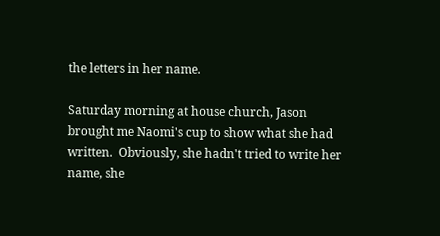the letters in her name.

Saturday morning at house church, Jason brought me Naomi's cup to show what she had written.  Obviously, she hadn't tried to write her name, she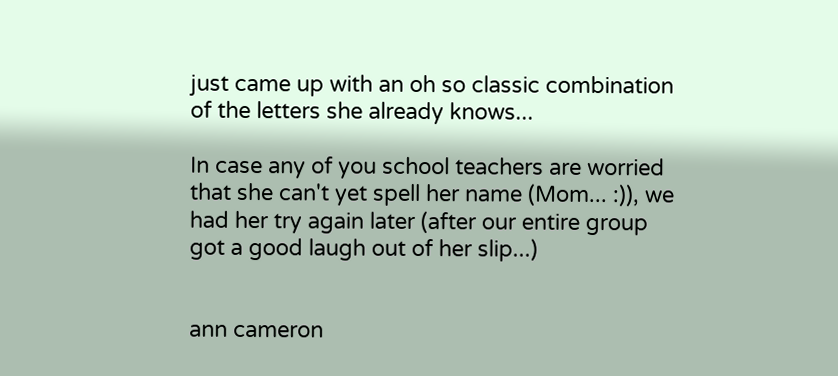just came up with an oh so classic combination of the letters she already knows...

In case any of you school teachers are worried that she can't yet spell her name (Mom... :)), we had her try again later (after our entire group got a good laugh out of her slip...)


ann cameron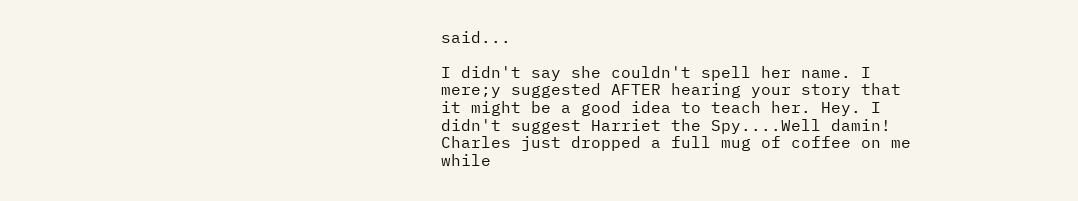said...

I didn't say she couldn't spell her name. I mere;y suggested AFTER hearing your story that it might be a good idea to teach her. Hey. I didn't suggest Harriet the Spy....Well damin! Charles just dropped a full mug of coffee on me while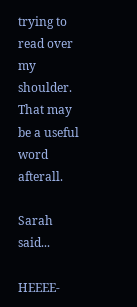trying to read over my shoulder. That may be a useful word afterall.

Sarah said...

HEEEE-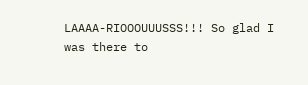LAAAA-RIOOOUUUSSS!!! So glad I was there to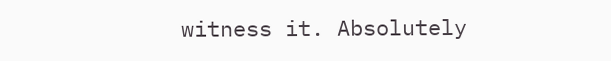witness it. Absolutely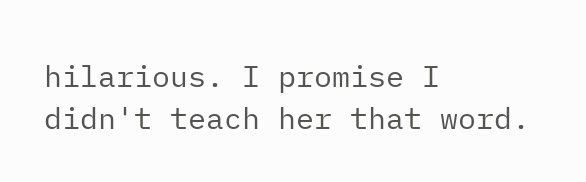hilarious. I promise I didn't teach her that word.